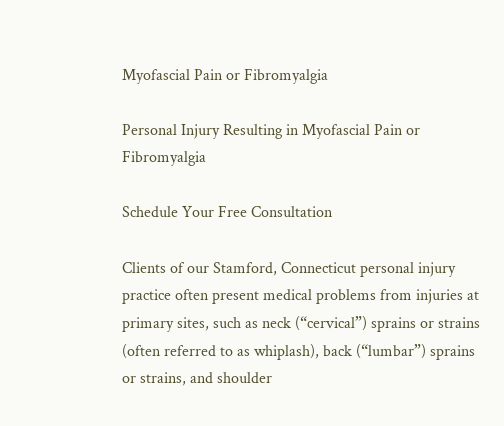Myofascial Pain or Fibromyalgia

Personal Injury Resulting in Myofascial Pain or Fibromyalgia

Schedule Your Free Consultation

Clients of our Stamford, Connecticut personal injury practice often present medical problems from injuries at primary sites, such as neck (“cervical”) sprains or strains (often referred to as whiplash), back (“lumbar”) sprains or strains, and shoulder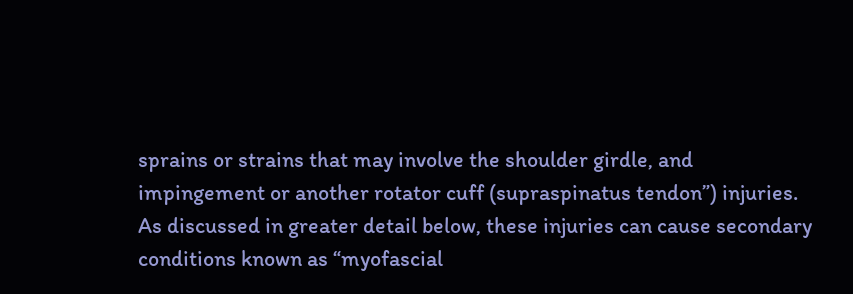sprains or strains that may involve the shoulder girdle, and impingement or another rotator cuff (supraspinatus tendon”) injuries. As discussed in greater detail below, these injuries can cause secondary conditions known as “myofascial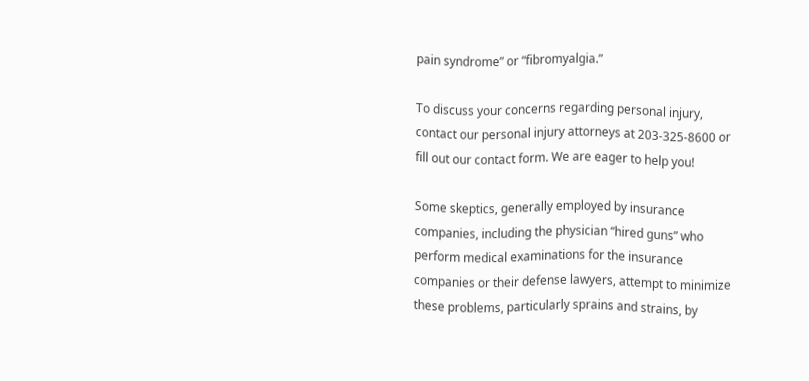pain syndrome” or “fibromyalgia.”

To discuss your concerns regarding personal injury, contact our personal injury attorneys at 203-325-8600 or fill out our contact form. We are eager to help you!

Some skeptics, generally employed by insurance companies, including the physician “hired guns” who perform medical examinations for the insurance companies or their defense lawyers, attempt to minimize these problems, particularly sprains and strains, by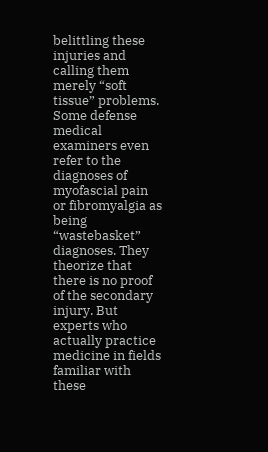belittling these injuries and calling them merely “soft tissue” problems. Some defense medical examiners even refer to the diagnoses of myofascial pain or fibromyalgia as being “wastebasket” diagnoses. They theorize that there is no proof of the secondary injury. But experts who actually practice medicine in fields familiar with these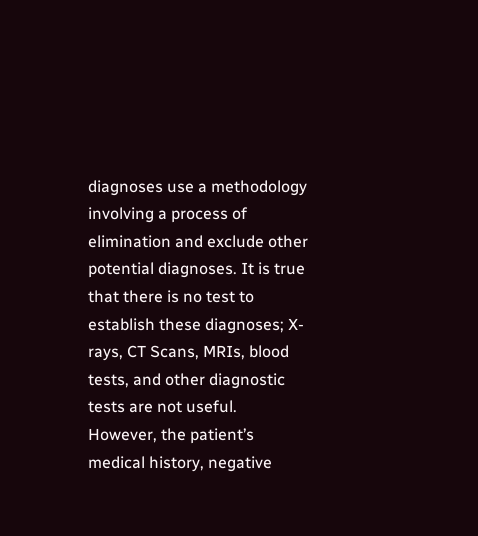diagnoses use a methodology involving a process of elimination and exclude other potential diagnoses. It is true that there is no test to establish these diagnoses; X-rays, CT Scans, MRIs, blood tests, and other diagnostic tests are not useful. However, the patient’s medical history, negative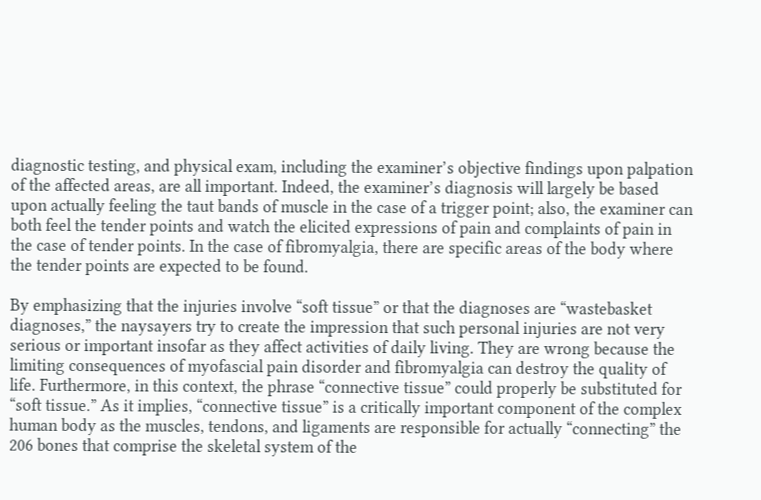diagnostic testing, and physical exam, including the examiner’s objective findings upon palpation of the affected areas, are all important. Indeed, the examiner’s diagnosis will largely be based upon actually feeling the taut bands of muscle in the case of a trigger point; also, the examiner can both feel the tender points and watch the elicited expressions of pain and complaints of pain in the case of tender points. In the case of fibromyalgia, there are specific areas of the body where the tender points are expected to be found.

By emphasizing that the injuries involve “soft tissue” or that the diagnoses are “wastebasket diagnoses,” the naysayers try to create the impression that such personal injuries are not very serious or important insofar as they affect activities of daily living. They are wrong because the limiting consequences of myofascial pain disorder and fibromyalgia can destroy the quality of life. Furthermore, in this context, the phrase “connective tissue” could properly be substituted for “soft tissue.” As it implies, “connective tissue” is a critically important component of the complex human body as the muscles, tendons, and ligaments are responsible for actually “connecting” the 206 bones that comprise the skeletal system of the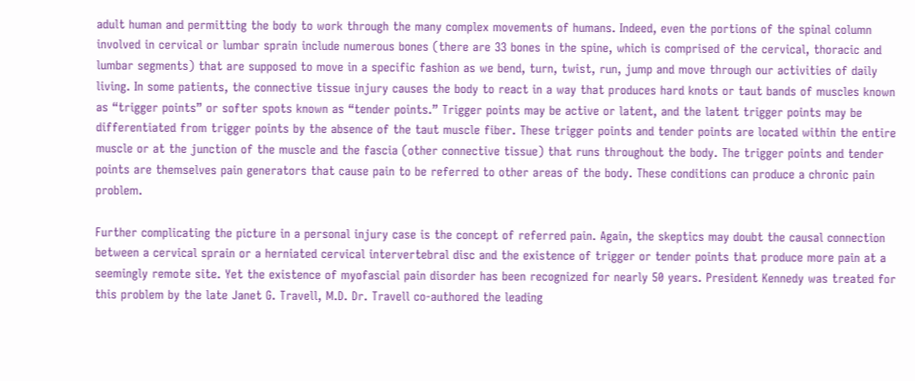adult human and permitting the body to work through the many complex movements of humans. Indeed, even the portions of the spinal column involved in cervical or lumbar sprain include numerous bones (there are 33 bones in the spine, which is comprised of the cervical, thoracic and lumbar segments) that are supposed to move in a specific fashion as we bend, turn, twist, run, jump and move through our activities of daily living. In some patients, the connective tissue injury causes the body to react in a way that produces hard knots or taut bands of muscles known as “trigger points” or softer spots known as “tender points.” Trigger points may be active or latent, and the latent trigger points may be differentiated from trigger points by the absence of the taut muscle fiber. These trigger points and tender points are located within the entire muscle or at the junction of the muscle and the fascia (other connective tissue) that runs throughout the body. The trigger points and tender points are themselves pain generators that cause pain to be referred to other areas of the body. These conditions can produce a chronic pain problem.

Further complicating the picture in a personal injury case is the concept of referred pain. Again, the skeptics may doubt the causal connection between a cervical sprain or a herniated cervical intervertebral disc and the existence of trigger or tender points that produce more pain at a seemingly remote site. Yet the existence of myofascial pain disorder has been recognized for nearly 50 years. President Kennedy was treated for this problem by the late Janet G. Travell, M.D. Dr. Travell co-authored the leading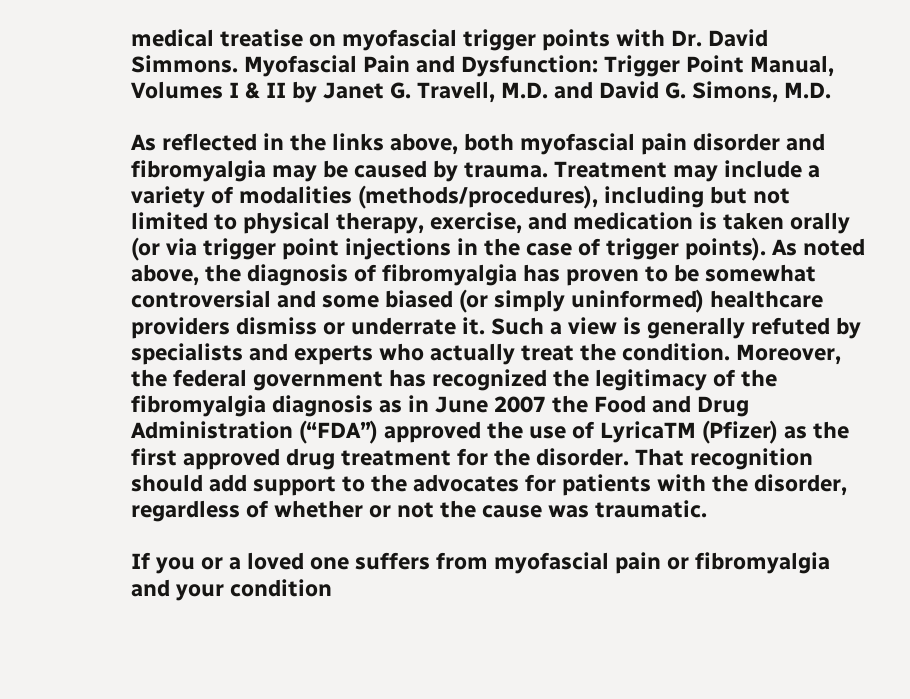medical treatise on myofascial trigger points with Dr. David Simmons. Myofascial Pain and Dysfunction: Trigger Point Manual, Volumes I & II by Janet G. Travell, M.D. and David G. Simons, M.D.

As reflected in the links above, both myofascial pain disorder and fibromyalgia may be caused by trauma. Treatment may include a variety of modalities (methods/procedures), including but not limited to physical therapy, exercise, and medication is taken orally (or via trigger point injections in the case of trigger points). As noted above, the diagnosis of fibromyalgia has proven to be somewhat controversial and some biased (or simply uninformed) healthcare providers dismiss or underrate it. Such a view is generally refuted by specialists and experts who actually treat the condition. Moreover, the federal government has recognized the legitimacy of the fibromyalgia diagnosis as in June 2007 the Food and Drug Administration (“FDA”) approved the use of LyricaTM (Pfizer) as the first approved drug treatment for the disorder. That recognition should add support to the advocates for patients with the disorder, regardless of whether or not the cause was traumatic.

If you or a loved one suffers from myofascial pain or fibromyalgia and your condition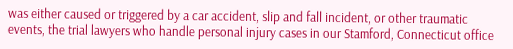was either caused or triggered by a car accident, slip and fall incident, or other traumatic events, the trial lawyers who handle personal injury cases in our Stamford, Connecticut office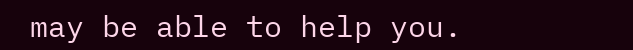may be able to help you.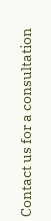Contact us for a consultation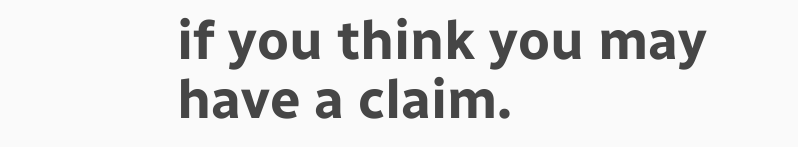if you think you may have a claim.